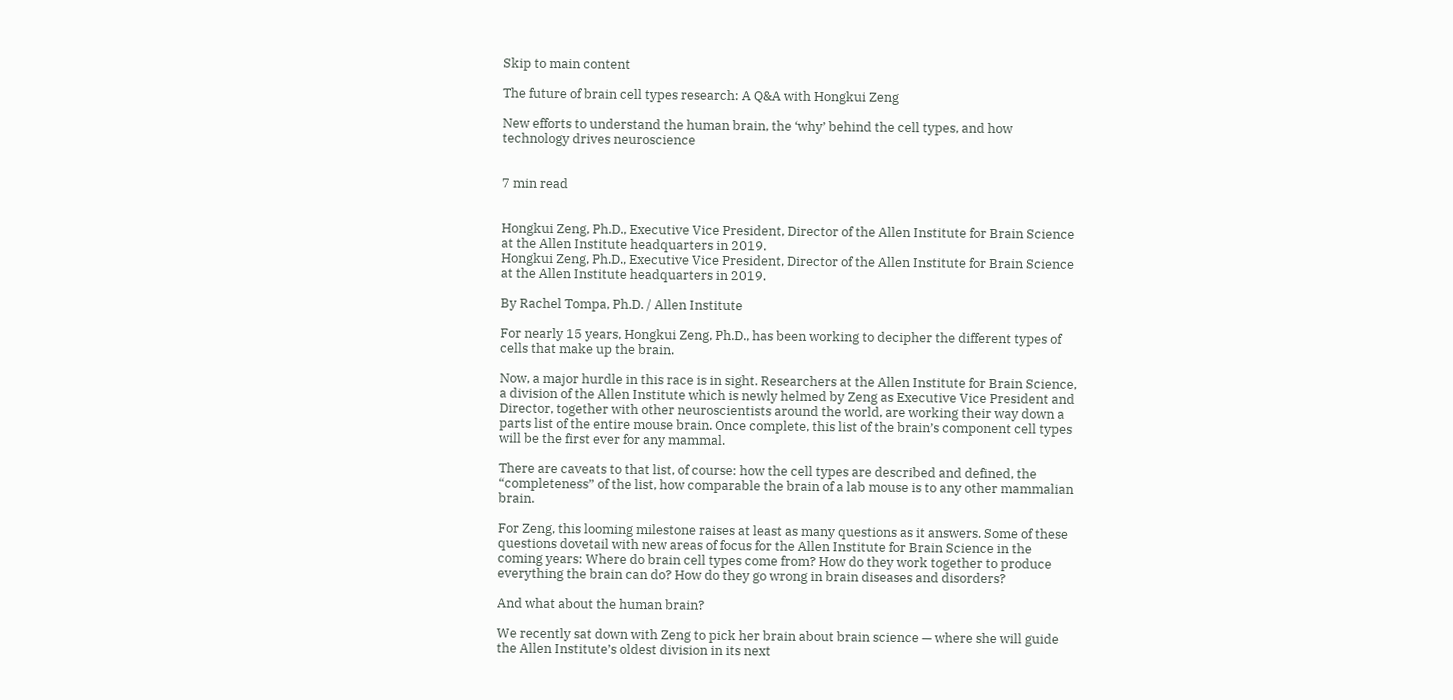Skip to main content

The future of brain cell types research: A Q&A with Hongkui Zeng

New efforts to understand the human brain, the ‘why’ behind the cell types, and how technology drives neuroscience


7 min read


Hongkui Zeng, Ph.D., Executive Vice President, Director of the Allen Institute for Brain Science at the Allen Institute headquarters in 2019.
Hongkui Zeng, Ph.D., Executive Vice President, Director of the Allen Institute for Brain Science at the Allen Institute headquarters in 2019.

By Rachel Tompa, Ph.D. / Allen Institute

For nearly 15 years, Hongkui Zeng, Ph.D., has been working to decipher the different types of cells that make up the brain.

Now, a major hurdle in this race is in sight. Researchers at the Allen Institute for Brain Science, a division of the Allen Institute which is newly helmed by Zeng as Executive Vice President and Director, together with other neuroscientists around the world, are working their way down a parts list of the entire mouse brain. Once complete, this list of the brain’s component cell types will be the first ever for any mammal.

There are caveats to that list, of course: how the cell types are described and defined, the “completeness” of the list, how comparable the brain of a lab mouse is to any other mammalian brain.

For Zeng, this looming milestone raises at least as many questions as it answers. Some of these questions dovetail with new areas of focus for the Allen Institute for Brain Science in the coming years: Where do brain cell types come from? How do they work together to produce everything the brain can do? How do they go wrong in brain diseases and disorders?

And what about the human brain?

We recently sat down with Zeng to pick her brain about brain science — where she will guide the Allen Institute’s oldest division in its next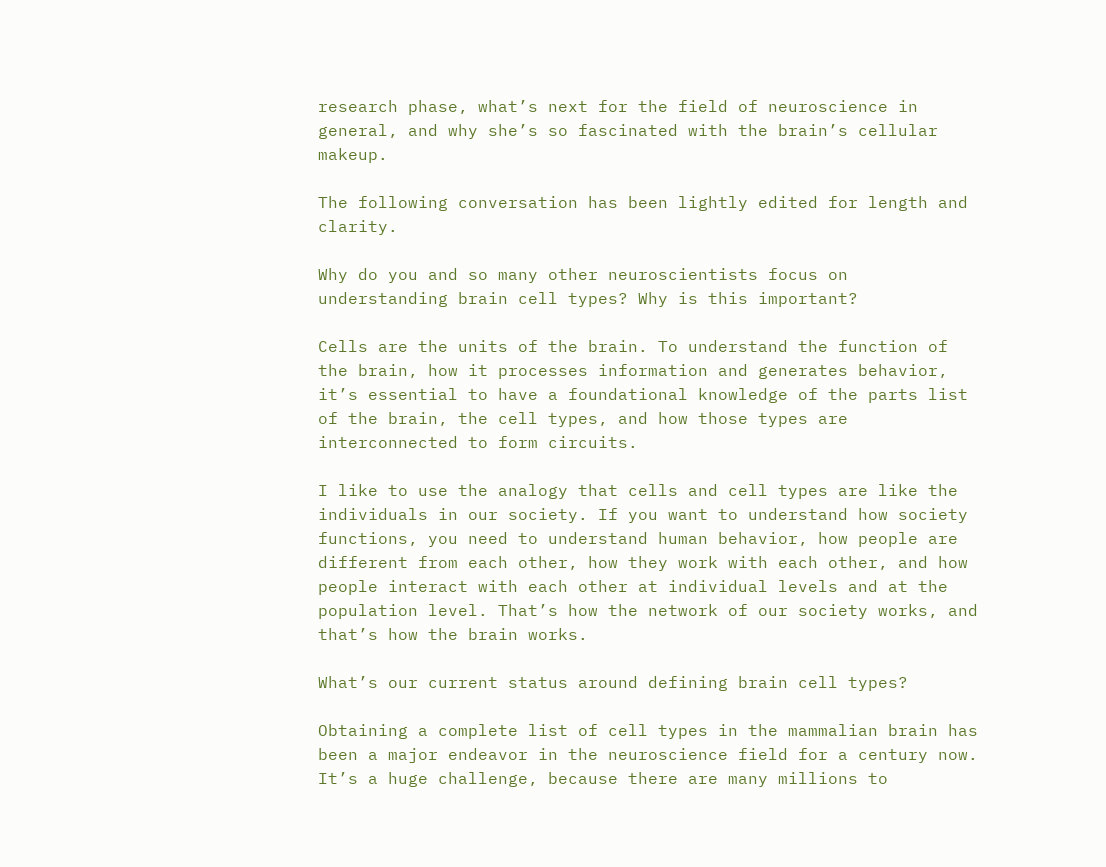research phase, what’s next for the field of neuroscience in general, and why she’s so fascinated with the brain’s cellular makeup.

The following conversation has been lightly edited for length and clarity.

Why do you and so many other neuroscientists focus on understanding brain cell types? Why is this important?

Cells are the units of the brain. To understand the function of the brain, how it processes information and generates behavior, it’s essential to have a foundational knowledge of the parts list of the brain, the cell types, and how those types are interconnected to form circuits.

I like to use the analogy that cells and cell types are like the individuals in our society. If you want to understand how society functions, you need to understand human behavior, how people are different from each other, how they work with each other, and how people interact with each other at individual levels and at the population level. That’s how the network of our society works, and that’s how the brain works.

What’s our current status around defining brain cell types?

Obtaining a complete list of cell types in the mammalian brain has been a major endeavor in the neuroscience field for a century now. It’s a huge challenge, because there are many millions to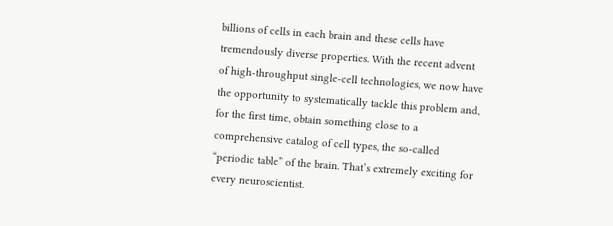billions of cells in each brain and these cells have tremendously diverse properties. With the recent advent of high-throughput single-cell technologies, we now have the opportunity to systematically tackle this problem and, for the first time, obtain something close to a comprehensive catalog of cell types, the so-called “periodic table” of the brain. That’s extremely exciting for every neuroscientist.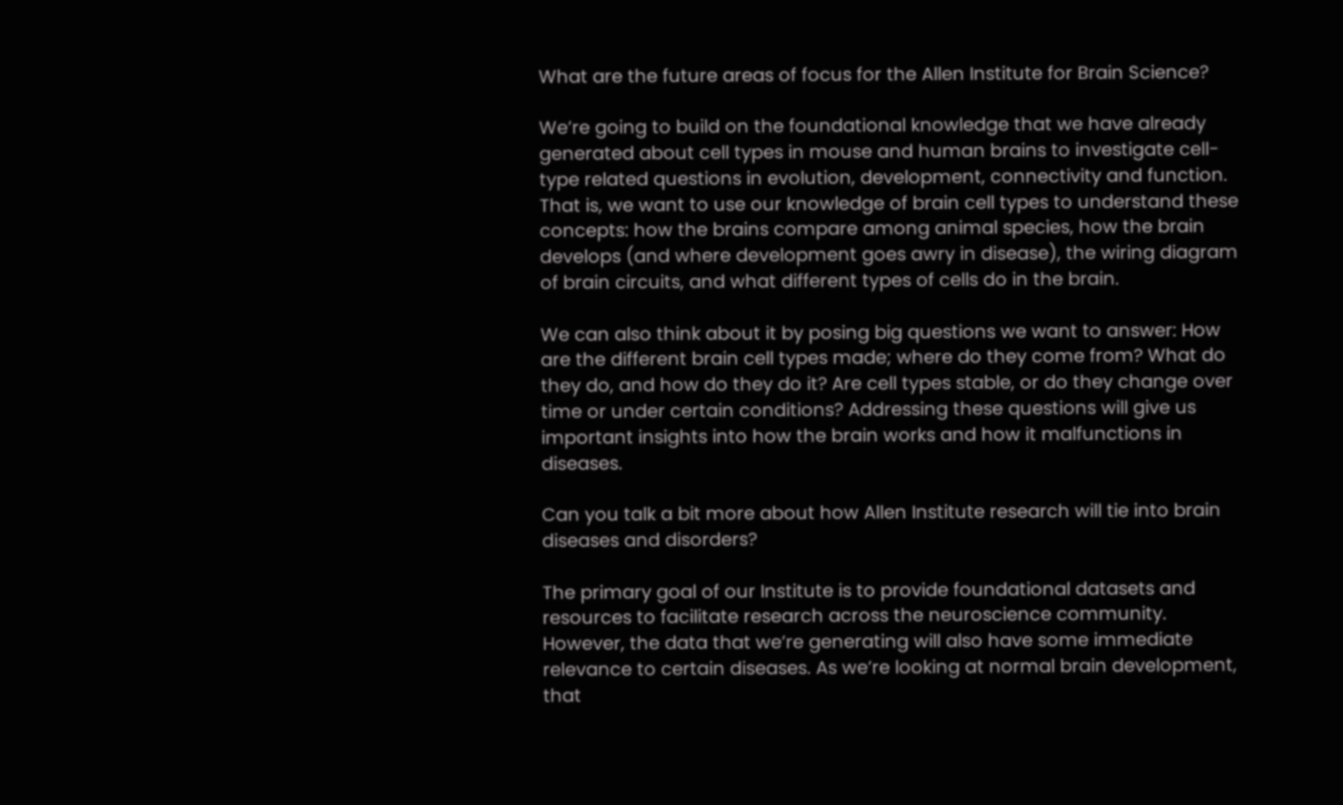What are the future areas of focus for the Allen Institute for Brain Science?

We’re going to build on the foundational knowledge that we have already generated about cell types in mouse and human brains to investigate cell-type related questions in evolution, development, connectivity and function. That is, we want to use our knowledge of brain cell types to understand these concepts: how the brains compare among animal species, how the brain develops (and where development goes awry in disease), the wiring diagram of brain circuits, and what different types of cells do in the brain.

We can also think about it by posing big questions we want to answer: How are the different brain cell types made; where do they come from? What do they do, and how do they do it? Are cell types stable, or do they change over time or under certain conditions? Addressing these questions will give us important insights into how the brain works and how it malfunctions in diseases.

Can you talk a bit more about how Allen Institute research will tie into brain diseases and disorders?

The primary goal of our Institute is to provide foundational datasets and resources to facilitate research across the neuroscience community. However, the data that we’re generating will also have some immediate relevance to certain diseases. As we’re looking at normal brain development, that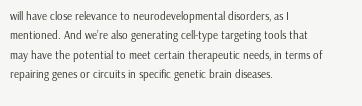will have close relevance to neurodevelopmental disorders, as I mentioned. And we’re also generating cell-type targeting tools that may have the potential to meet certain therapeutic needs, in terms of repairing genes or circuits in specific genetic brain diseases.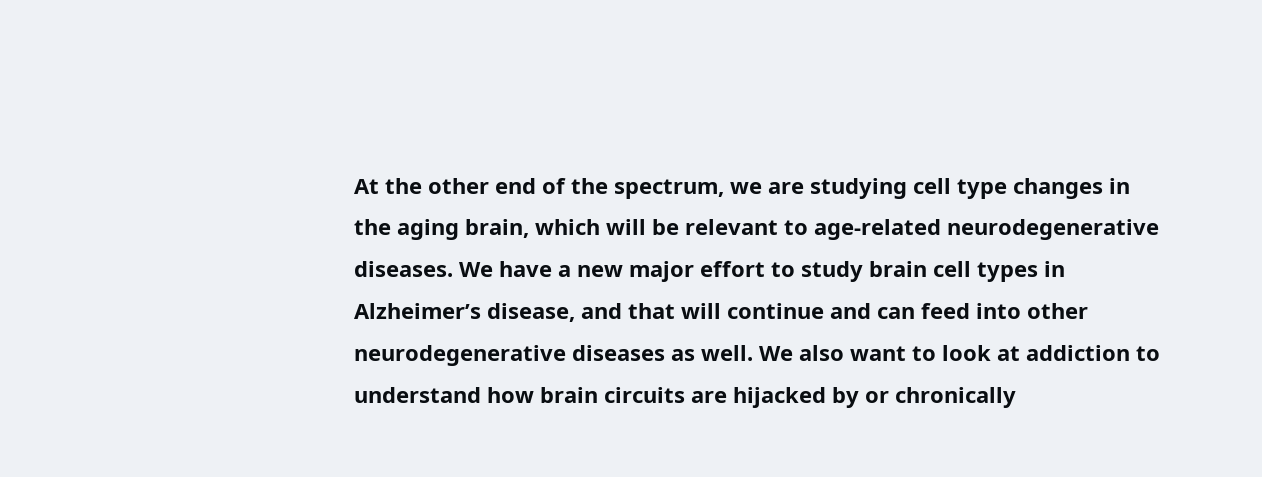At the other end of the spectrum, we are studying cell type changes in the aging brain, which will be relevant to age-related neurodegenerative diseases. We have a new major effort to study brain cell types in Alzheimer’s disease, and that will continue and can feed into other neurodegenerative diseases as well. We also want to look at addiction to understand how brain circuits are hijacked by or chronically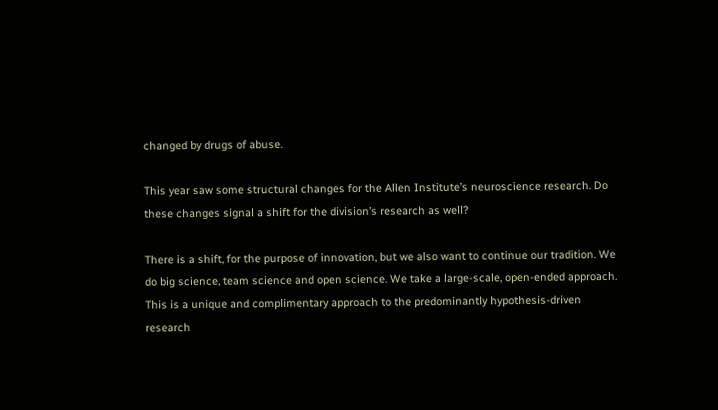changed by drugs of abuse.

This year saw some structural changes for the Allen Institute’s neuroscience research. Do these changes signal a shift for the division’s research as well?

There is a shift, for the purpose of innovation, but we also want to continue our tradition. We do big science, team science and open science. We take a large-scale, open-ended approach. This is a unique and complimentary approach to the predominantly hypothesis-driven research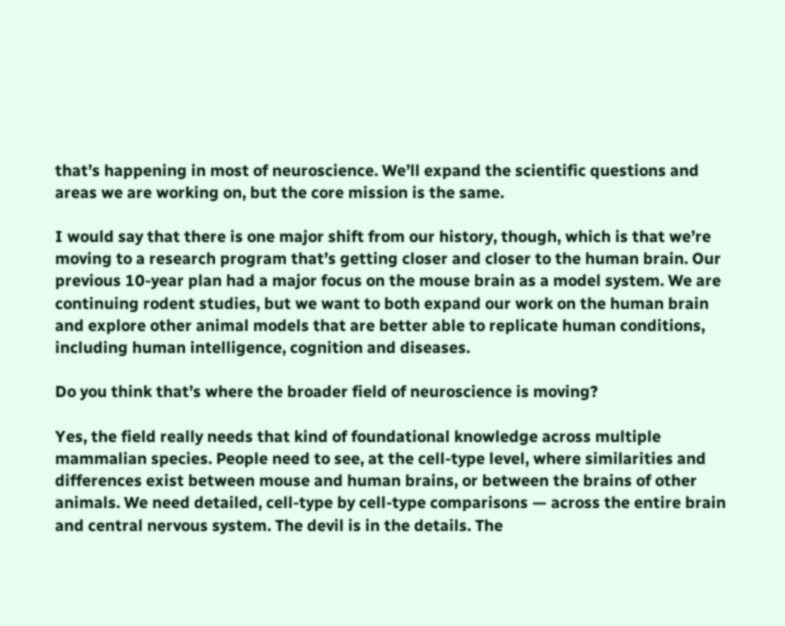that’s happening in most of neuroscience. We’ll expand the scientific questions and areas we are working on, but the core mission is the same.

I would say that there is one major shift from our history, though, which is that we’re moving to a research program that’s getting closer and closer to the human brain. Our previous 10-year plan had a major focus on the mouse brain as a model system. We are continuing rodent studies, but we want to both expand our work on the human brain and explore other animal models that are better able to replicate human conditions, including human intelligence, cognition and diseases.

Do you think that’s where the broader field of neuroscience is moving?

Yes, the field really needs that kind of foundational knowledge across multiple mammalian species. People need to see, at the cell-type level, where similarities and differences exist between mouse and human brains, or between the brains of other animals. We need detailed, cell-type by cell-type comparisons — across the entire brain and central nervous system. The devil is in the details. The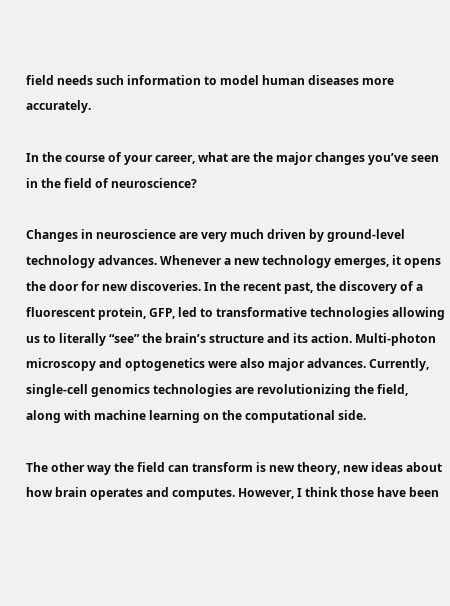field needs such information to model human diseases more accurately.

In the course of your career, what are the major changes you’ve seen in the field of neuroscience?

Changes in neuroscience are very much driven by ground-level technology advances. Whenever a new technology emerges, it opens the door for new discoveries. In the recent past, the discovery of a fluorescent protein, GFP, led to transformative technologies allowing us to literally “see” the brain’s structure and its action. Multi-photon microscopy and optogenetics were also major advances. Currently, single-cell genomics technologies are revolutionizing the field, along with machine learning on the computational side.

The other way the field can transform is new theory, new ideas about how brain operates and computes. However, I think those have been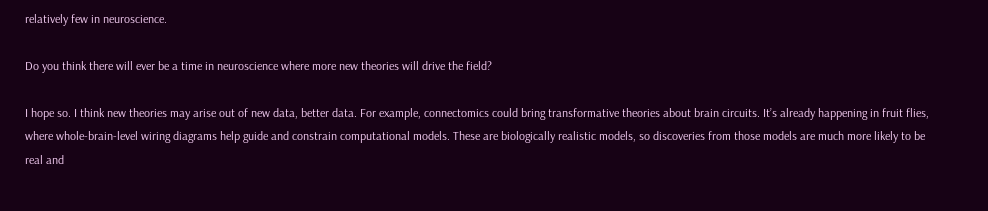relatively few in neuroscience.

Do you think there will ever be a time in neuroscience where more new theories will drive the field?

I hope so. I think new theories may arise out of new data, better data. For example, connectomics could bring transformative theories about brain circuits. It’s already happening in fruit flies, where whole-brain-level wiring diagrams help guide and constrain computational models. These are biologically realistic models, so discoveries from those models are much more likely to be real and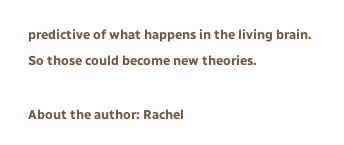predictive of what happens in the living brain. So those could become new theories.

About the author: Rachel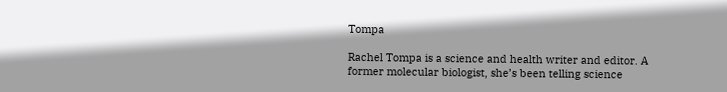Tompa

Rachel Tompa is a science and health writer and editor. A former molecular biologist, she’s been telling science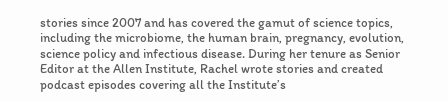stories since 2007 and has covered the gamut of science topics, including the microbiome, the human brain, pregnancy, evolution, science policy and infectious disease. During her tenure as Senior Editor at the Allen Institute, Rachel wrote stories and created podcast episodes covering all the Institute’s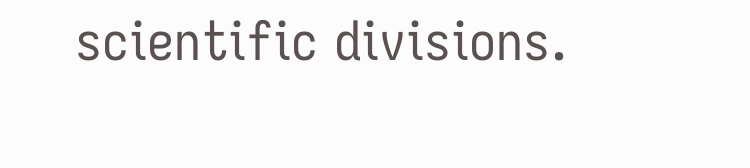scientific divisions.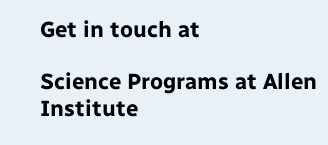Get in touch at

Science Programs at Allen Institute